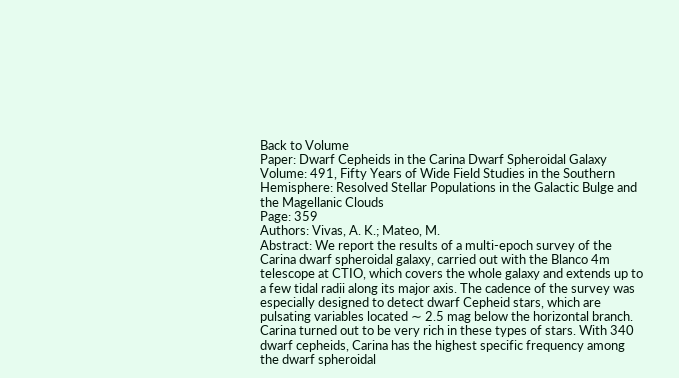Back to Volume
Paper: Dwarf Cepheids in the Carina Dwarf Spheroidal Galaxy
Volume: 491, Fifty Years of Wide Field Studies in the Southern Hemisphere: Resolved Stellar Populations in the Galactic Bulge and the Magellanic Clouds
Page: 359
Authors: Vivas, A. K.; Mateo, M.
Abstract: We report the results of a multi-epoch survey of the Carina dwarf spheroidal galaxy, carried out with the Blanco 4m telescope at CTIO, which covers the whole galaxy and extends up to a few tidal radii along its major axis. The cadence of the survey was especially designed to detect dwarf Cepheid stars, which are pulsating variables located ∼ 2.5 mag below the horizontal branch. Carina turned out to be very rich in these types of stars. With 340 dwarf cepheids, Carina has the highest specific frequency among the dwarf spheroidal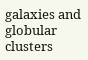galaxies and globular clusters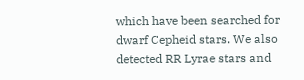which have been searched for dwarf Cepheid stars. We also detected RR Lyrae stars and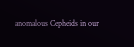anomalous Cepheids in our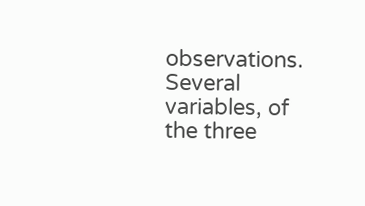observations. Several variables, of the three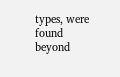types, were found beyond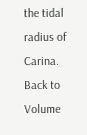the tidal radius of Carina.
Back to Volume